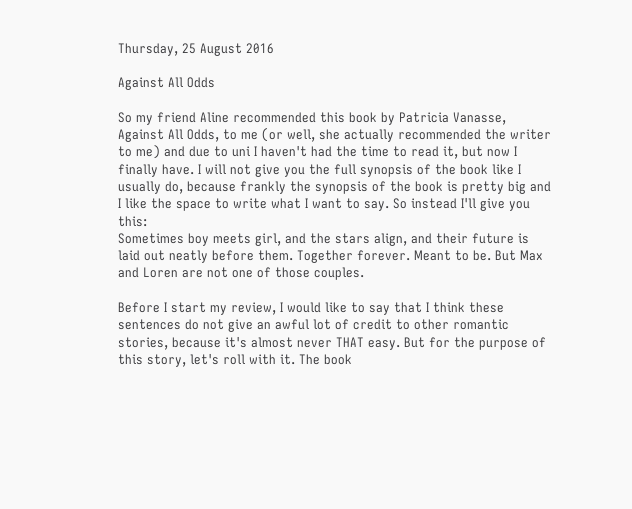Thursday, 25 August 2016

Against All Odds

So my friend Aline recommended this book by Patricia Vanasse, Against All Odds, to me (or well, she actually recommended the writer to me) and due to uni I haven't had the time to read it, but now I finally have. I will not give you the full synopsis of the book like I usually do, because frankly the synopsis of the book is pretty big and I like the space to write what I want to say. So instead I'll give you this:
Sometimes boy meets girl, and the stars align, and their future is laid out neatly before them. Together forever. Meant to be. But Max and Loren are not one of those couples.

Before I start my review, I would like to say that I think these sentences do not give an awful lot of credit to other romantic stories, because it's almost never THAT easy. But for the purpose of this story, let's roll with it. The book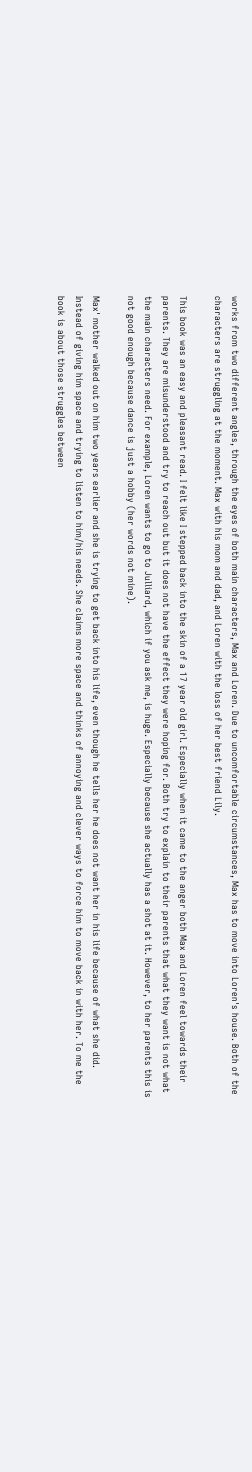works from two different angles, through the eyes of both main characters, Max and Loren. Due to uncomfortable circumstances, Max has to move into Loren's house. Both of the characters are struggling at the moment. Max with his mom and dad, and Loren with the loss of her best friend Lily.

This book was an easy and pleasant read. I felt like I stepped back into the skin of a 17 year old girl. Especially when it came to the anger both Max and Loren feel towards their parents. They are misunderstood and try to reach out but it does not have the effect they were hoping for. Both try to explain to their parents that what they want is not what the main characters need. For example, Loren wants to go to Julliard, which if you ask me, is huge. Especially because she actually has a shot at it. However, to her parents this is not good enough because dance is just a hobby (her words not mine).

Max' mother walked out on him two years earlier and she is trying to get back into his life, even though he tells her he does not want her in his life because of what she did. Instead of giving him space and trying to listen to him/his needs. She claims more space and thinks of annoying and clever ways to force him to move back in with her. To me the book is about those struggles between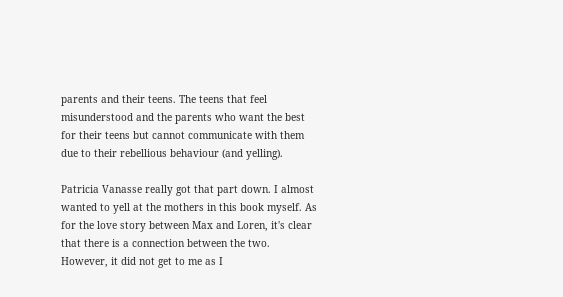parents and their teens. The teens that feel misunderstood and the parents who want the best for their teens but cannot communicate with them due to their rebellious behaviour (and yelling).

Patricia Vanasse really got that part down. I almost wanted to yell at the mothers in this book myself. As for the love story between Max and Loren, it's clear that there is a connection between the two. However, it did not get to me as I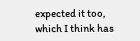expected it too, which I think has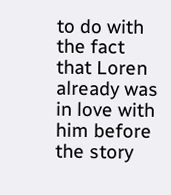to do with the fact that Loren already was in love with him before the story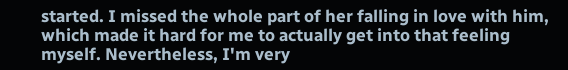started. I missed the whole part of her falling in love with him, which made it hard for me to actually get into that feeling myself. Nevertheless, I'm very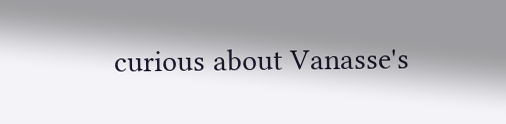curious about Vanasse's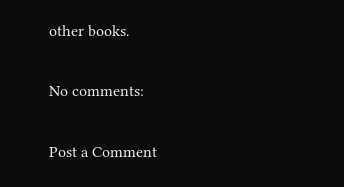other books.

No comments:

Post a Comment